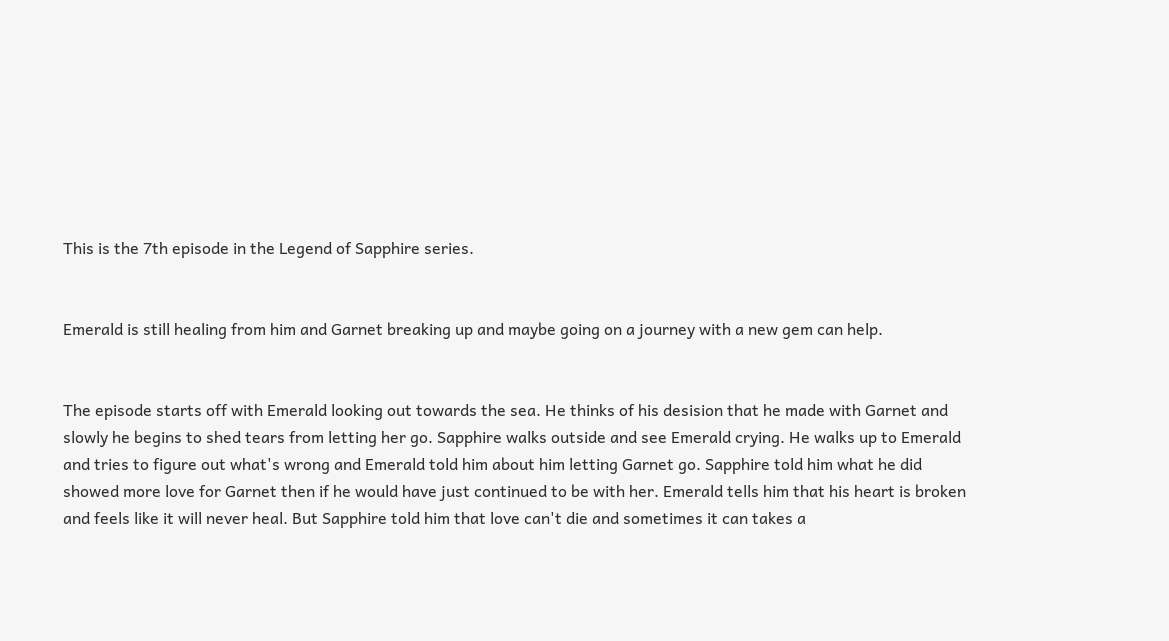This is the 7th episode in the Legend of Sapphire series.


Emerald is still healing from him and Garnet breaking up and maybe going on a journey with a new gem can help.


The episode starts off with Emerald looking out towards the sea. He thinks of his desision that he made with Garnet and slowly he begins to shed tears from letting her go. Sapphire walks outside and see Emerald crying. He walks up to Emerald and tries to figure out what's wrong and Emerald told him about him letting Garnet go. Sapphire told him what he did showed more love for Garnet then if he would have just continued to be with her. Emerald tells him that his heart is broken and feels like it will never heal. But Sapphire told him that love can't die and sometimes it can takes a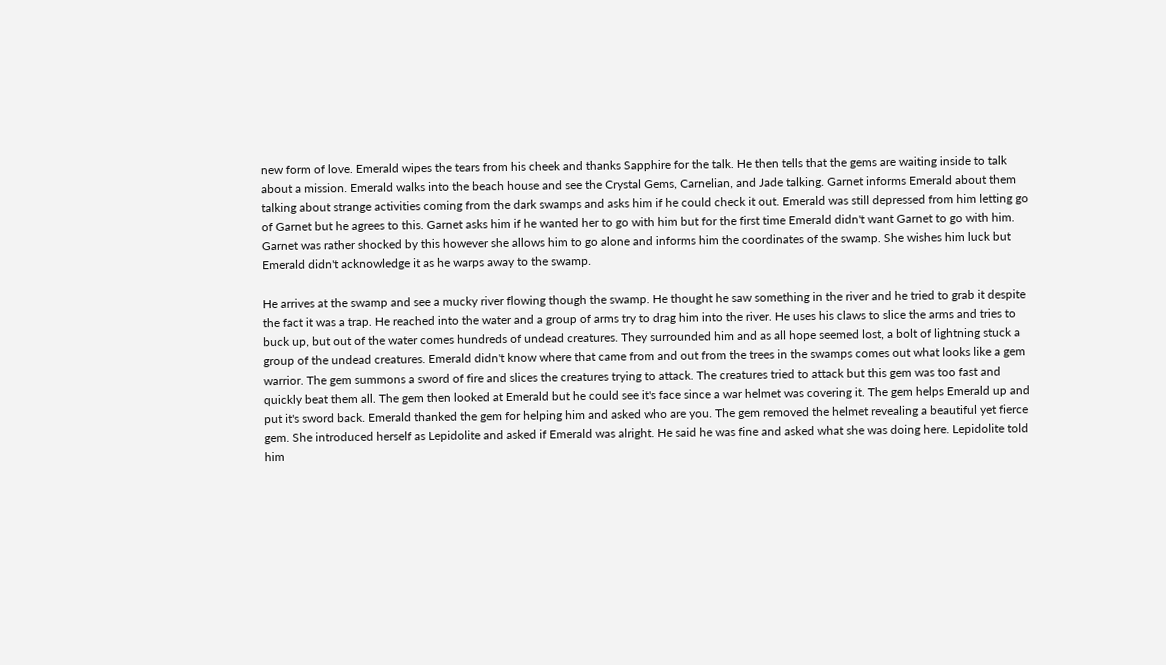new form of love. Emerald wipes the tears from his cheek and thanks Sapphire for the talk. He then tells that the gems are waiting inside to talk about a mission. Emerald walks into the beach house and see the Crystal Gems, Carnelian, and Jade talking. Garnet informs Emerald about them talking about strange activities coming from the dark swamps and asks him if he could check it out. Emerald was still depressed from him letting go of Garnet but he agrees to this. Garnet asks him if he wanted her to go with him but for the first time Emerald didn't want Garnet to go with him. Garnet was rather shocked by this however she allows him to go alone and informs him the coordinates of the swamp. She wishes him luck but Emerald didn't acknowledge it as he warps away to the swamp.

He arrives at the swamp and see a mucky river flowing though the swamp. He thought he saw something in the river and he tried to grab it despite the fact it was a trap. He reached into the water and a group of arms try to drag him into the river. He uses his claws to slice the arms and tries to buck up, but out of the water comes hundreds of undead creatures. They surrounded him and as all hope seemed lost, a bolt of lightning stuck a group of the undead creatures. Emerald didn't know where that came from and out from the trees in the swamps comes out what looks like a gem warrior. The gem summons a sword of fire and slices the creatures trying to attack. The creatures tried to attack but this gem was too fast and quickly beat them all. The gem then looked at Emerald but he could see it's face since a war helmet was covering it. The gem helps Emerald up and put it's sword back. Emerald thanked the gem for helping him and asked who are you. The gem removed the helmet revealing a beautiful yet fierce gem. She introduced herself as Lepidolite and asked if Emerald was alright. He said he was fine and asked what she was doing here. Lepidolite told him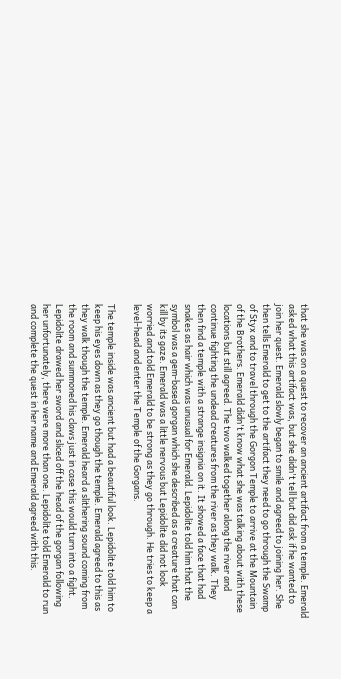that she was on a quest to recover an ancient artifact from a temple. Emerald asked what this artifact was, but she didn't tell but did ask if he wanted to join her quest. Emerald slowly began to smile and agreed to joining her. She then tells Emerald to get to the artifact they need to go through the Swamp of Styx and to travel through the Gorgon Temple to arrive at the Mountain of the Brothers. Emerald didn't know what she was talking about with these locations but still agreed. The two walked together along the river and continue fighting the undead creatures from the river as they walk. They then find a temple with a strange insignia on it. It showed a face that had snakes as hair which was unusual for Emerald. Lepidolite told him that the symbol was a gem-based gorgan which she described as a creature that can kill by its gaze. Emerald was a little nervous but Lepidolite did not look worried and told Emerald to be strong as they go through. He tries to keep a level-head and enter the Temple of the Gorgans.

The temple inside was ancient but had a beautiful look. Lepidolite told him to keep his eyes down as they go though the temple. Emerald agreed to this as they walk though the temple. Emerald heard a slithering sound coming from the room and summoned his claws just in case this would turn into a fight. Lepidolite drawed her sword and sliced off the head of the gorgan following her unfortunately, there were more than one. Lepidolite told Emerald to run and complete the quest in her name and Emerald agreed with this.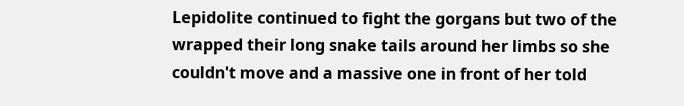Lepidolite continued to fight the gorgans but two of the wrapped their long snake tails around her limbs so she couldn't move and a massive one in front of her told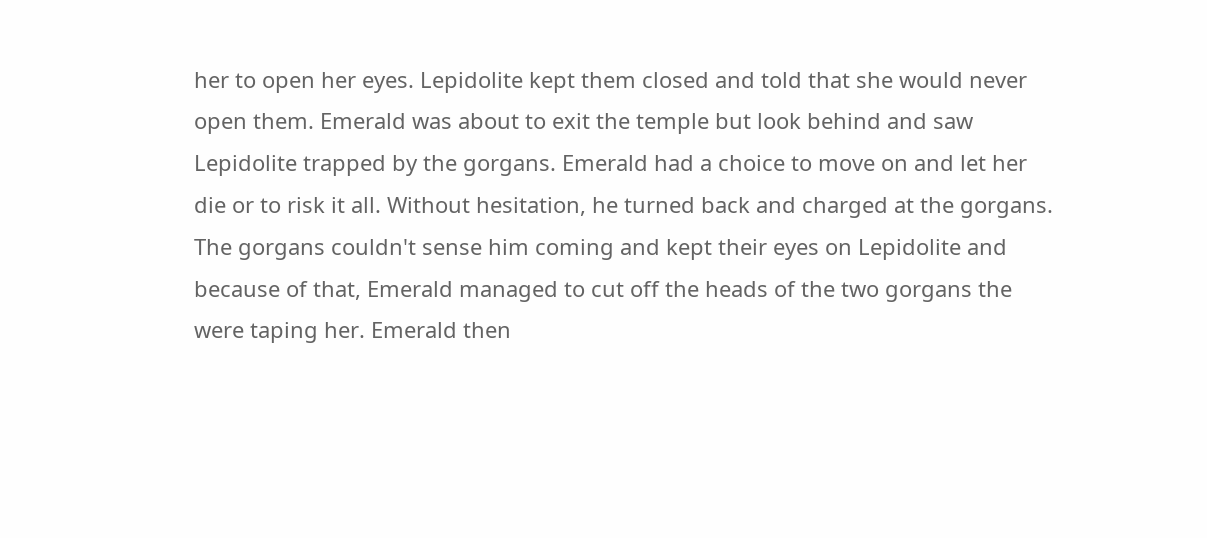her to open her eyes. Lepidolite kept them closed and told that she would never open them. Emerald was about to exit the temple but look behind and saw Lepidolite trapped by the gorgans. Emerald had a choice to move on and let her die or to risk it all. Without hesitation, he turned back and charged at the gorgans. The gorgans couldn't sense him coming and kept their eyes on Lepidolite and because of that, Emerald managed to cut off the heads of the two gorgans the were taping her. Emerald then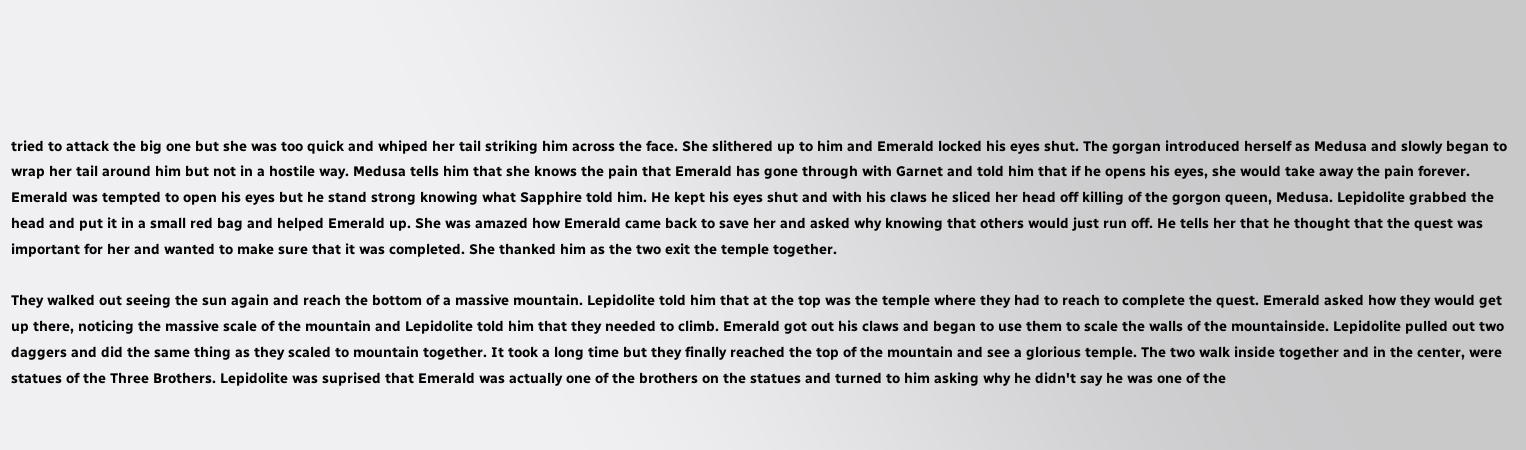tried to attack the big one but she was too quick and whiped her tail striking him across the face. She slithered up to him and Emerald locked his eyes shut. The gorgan introduced herself as Medusa and slowly began to wrap her tail around him but not in a hostile way. Medusa tells him that she knows the pain that Emerald has gone through with Garnet and told him that if he opens his eyes, she would take away the pain forever. Emerald was tempted to open his eyes but he stand strong knowing what Sapphire told him. He kept his eyes shut and with his claws he sliced her head off killing of the gorgon queen, Medusa. Lepidolite grabbed the head and put it in a small red bag and helped Emerald up. She was amazed how Emerald came back to save her and asked why knowing that others would just run off. He tells her that he thought that the quest was important for her and wanted to make sure that it was completed. She thanked him as the two exit the temple together.

They walked out seeing the sun again and reach the bottom of a massive mountain. Lepidolite told him that at the top was the temple where they had to reach to complete the quest. Emerald asked how they would get up there, noticing the massive scale of the mountain and Lepidolite told him that they needed to climb. Emerald got out his claws and began to use them to scale the walls of the mountainside. Lepidolite pulled out two daggers and did the same thing as they scaled to mountain together. It took a long time but they finally reached the top of the mountain and see a glorious temple. The two walk inside together and in the center, were statues of the Three Brothers. Lepidolite was suprised that Emerald was actually one of the brothers on the statues and turned to him asking why he didn't say he was one of the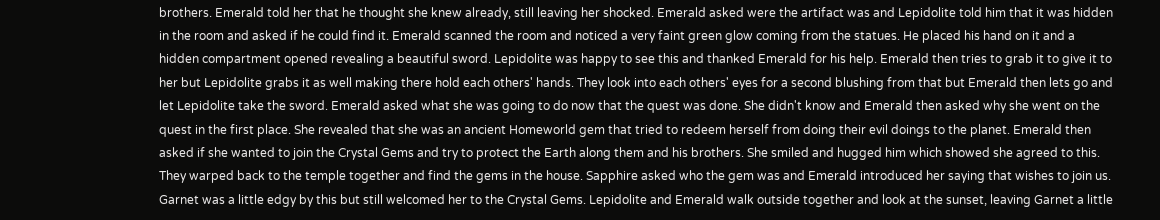brothers. Emerald told her that he thought she knew already, still leaving her shocked. Emerald asked were the artifact was and Lepidolite told him that it was hidden in the room and asked if he could find it. Emerald scanned the room and noticed a very faint green glow coming from the statues. He placed his hand on it and a hidden compartment opened revealing a beautiful sword. Lepidolite was happy to see this and thanked Emerald for his help. Emerald then tries to grab it to give it to her but Lepidolite grabs it as well making there hold each others' hands. They look into each others' eyes for a second blushing from that but Emerald then lets go and let Lepidolite take the sword. Emerald asked what she was going to do now that the quest was done. She didn't know and Emerald then asked why she went on the quest in the first place. She revealed that she was an ancient Homeworld gem that tried to redeem herself from doing their evil doings to the planet. Emerald then asked if she wanted to join the Crystal Gems and try to protect the Earth along them and his brothers. She smiled and hugged him which showed she agreed to this. They warped back to the temple together and find the gems in the house. Sapphire asked who the gem was and Emerald introduced her saying that wishes to join us. Garnet was a little edgy by this but still welcomed her to the Crystal Gems. Lepidolite and Emerald walk outside together and look at the sunset, leaving Garnet a little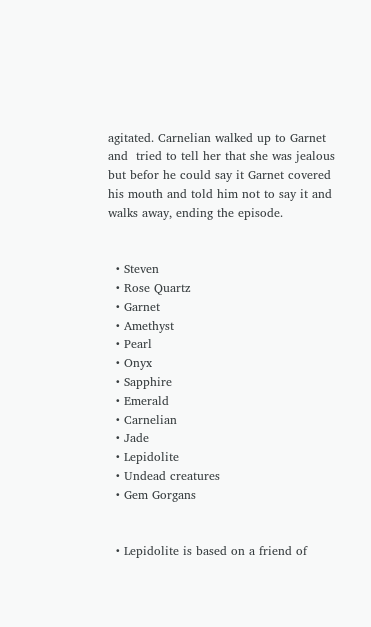agitated. Carnelian walked up to Garnet and  tried to tell her that she was jealous but befor he could say it Garnet covered his mouth and told him not to say it and walks away, ending the episode.


  • Steven
  • Rose Quartz
  • Garnet
  • Amethyst
  • Pearl
  • Onyx
  • Sapphire
  • Emerald
  • Carnelian
  • Jade
  • Lepidolite
  • Undead creatures
  • Gem Gorgans


  • Lepidolite is based on a friend of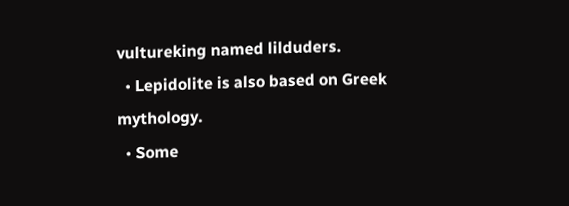vultureking named lilduders.
  • Lepidolite is also based on Greek mythology.
  • Some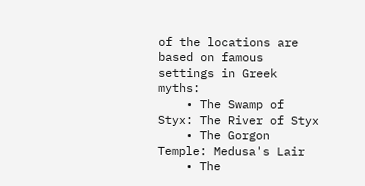of the locations are based on famous settings in Greek myths:
    • The Swamp of Styx: The River of Styx
    • The Gorgon Temple: Medusa's Lair
    • The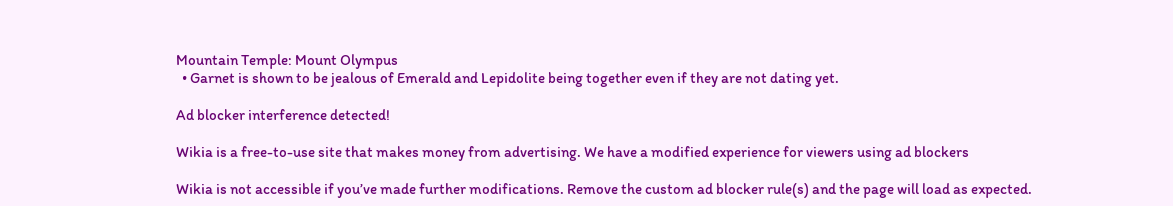Mountain Temple: Mount Olympus
  • Garnet is shown to be jealous of Emerald and Lepidolite being together even if they are not dating yet.

Ad blocker interference detected!

Wikia is a free-to-use site that makes money from advertising. We have a modified experience for viewers using ad blockers

Wikia is not accessible if you’ve made further modifications. Remove the custom ad blocker rule(s) and the page will load as expected.